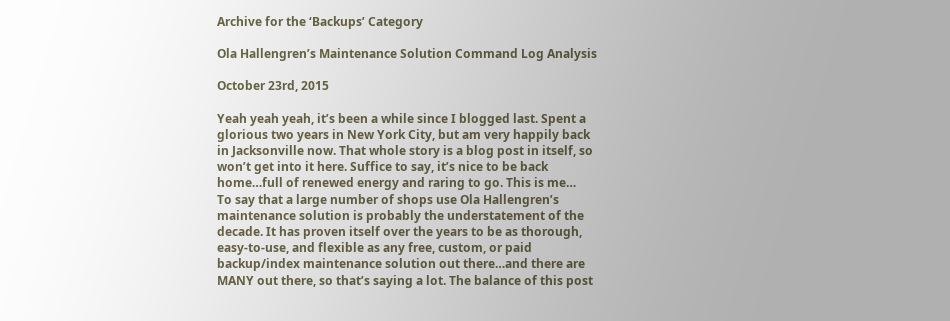Archive for the ‘Backups’ Category

Ola Hallengren’s Maintenance Solution Command Log Analysis

October 23rd, 2015

Yeah yeah yeah, it’s been a while since I blogged last. Spent a glorious two years in New York City, but am very happily back in Jacksonville now. That whole story is a blog post in itself, so won’t get into it here. Suffice to say, it’s nice to be back home…full of renewed energy and raring to go. This is me…
To say that a large number of shops use Ola Hallengren’s maintenance solution is probably the understatement of the decade. It has proven itself over the years to be as thorough, easy-to-use, and flexible as any free, custom, or paid backup/index maintenance solution out there…and there are MANY out there, so that’s saying a lot. The balance of this post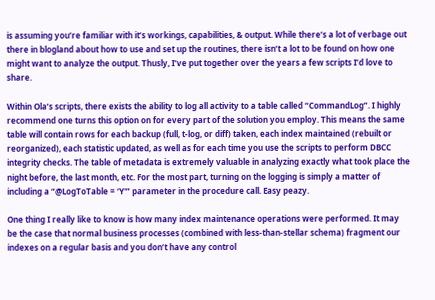is assuming you’re familiar with it’s workings, capabilities, & output. While there’s a lot of verbage out there in blogland about how to use and set up the routines, there isn’t a lot to be found on how one might want to analyze the output. Thusly, I’ve put together over the years a few scripts I’d love to share.

Within Ola’s scripts, there exists the ability to log all activity to a table called “CommandLog”. I highly recommend one turns this option on for every part of the solution you employ. This means the same table will contain rows for each backup (full, t-log, or diff) taken, each index maintained (rebuilt or reorganized), each statistic updated, as well as for each time you use the scripts to perform DBCC integrity checks. The table of metadata is extremely valuable in analyzing exactly what took place the night before, the last month, etc. For the most part, turning on the logging is simply a matter of including a “@LogToTable = ‘Y'” parameter in the procedure call. Easy peazy.

One thing I really like to know is how many index maintenance operations were performed. It may be the case that normal business processes (combined with less-than-stellar schema) fragment our indexes on a regular basis and you don’t have any control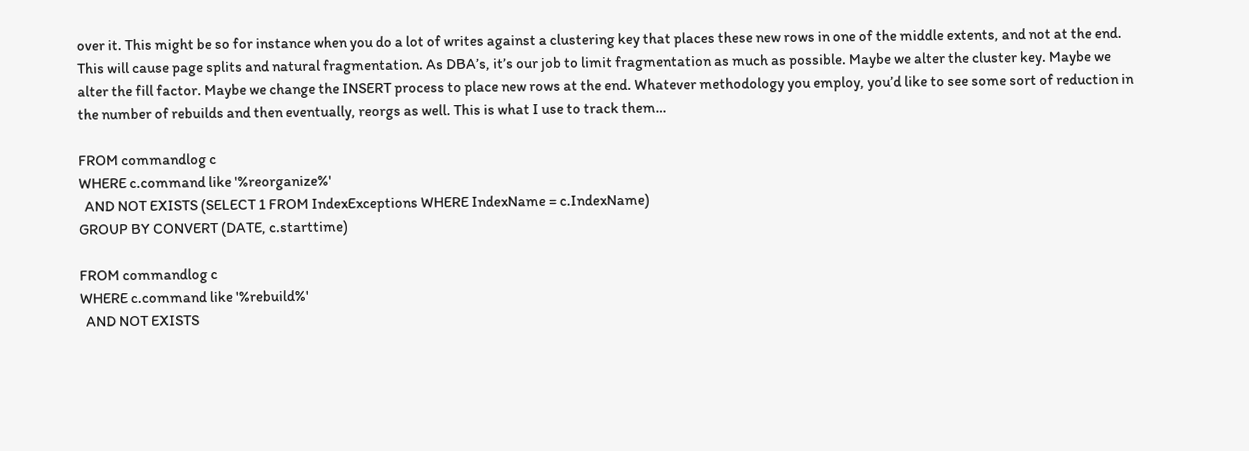over it. This might be so for instance when you do a lot of writes against a clustering key that places these new rows in one of the middle extents, and not at the end. This will cause page splits and natural fragmentation. As DBA’s, it’s our job to limit fragmentation as much as possible. Maybe we alter the cluster key. Maybe we alter the fill factor. Maybe we change the INSERT process to place new rows at the end. Whatever methodology you employ, you’d like to see some sort of reduction in the number of rebuilds and then eventually, reorgs as well. This is what I use to track them…

FROM commandlog c
WHERE c.command like '%reorganize%'
  AND NOT EXISTS (SELECT 1 FROM IndexExceptions WHERE IndexName = c.IndexName)
GROUP BY CONVERT (DATE, c.starttime)

FROM commandlog c
WHERE c.command like '%rebuild%'
  AND NOT EXISTS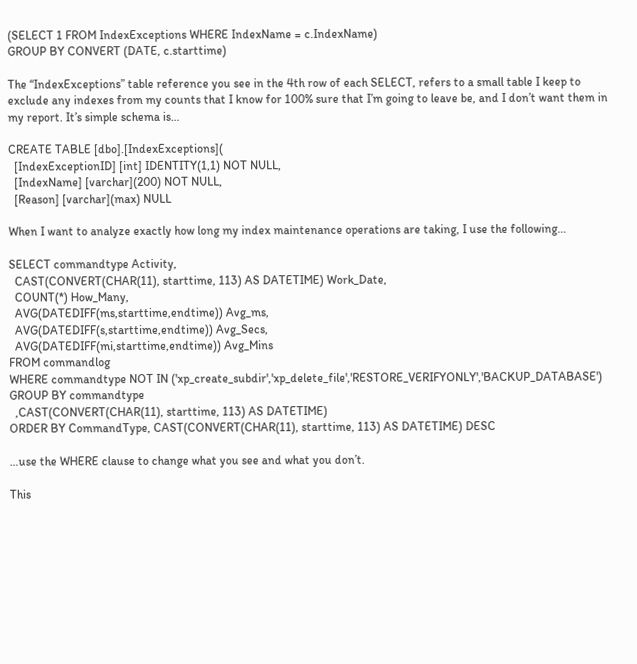(SELECT 1 FROM IndexExceptions WHERE IndexName = c.IndexName)
GROUP BY CONVERT (DATE, c.starttime)

The “IndexExceptions” table reference you see in the 4th row of each SELECT, refers to a small table I keep to exclude any indexes from my counts that I know for 100% sure that I’m going to leave be, and I don’t want them in my report. It’s simple schema is…

CREATE TABLE [dbo].[IndexExceptions](
  [IndexExceptionID] [int] IDENTITY(1,1) NOT NULL,
  [IndexName] [varchar](200) NOT NULL,
  [Reason] [varchar](max) NULL

When I want to analyze exactly how long my index maintenance operations are taking, I use the following…

SELECT commandtype Activity,
  CAST(CONVERT(CHAR(11), starttime, 113) AS DATETIME) Work_Date,
  COUNT(*) How_Many,
  AVG(DATEDIFF(ms,starttime,endtime)) Avg_ms,
  AVG(DATEDIFF(s,starttime,endtime)) Avg_Secs,
  AVG(DATEDIFF(mi,starttime,endtime)) Avg_Mins
FROM commandlog
WHERE commandtype NOT IN ('xp_create_subdir','xp_delete_file','RESTORE_VERIFYONLY','BACKUP_DATABASE')
GROUP BY commandtype
  ,CAST(CONVERT(CHAR(11), starttime, 113) AS DATETIME)
ORDER BY CommandType, CAST(CONVERT(CHAR(11), starttime, 113) AS DATETIME) DESC

…use the WHERE clause to change what you see and what you don’t.

This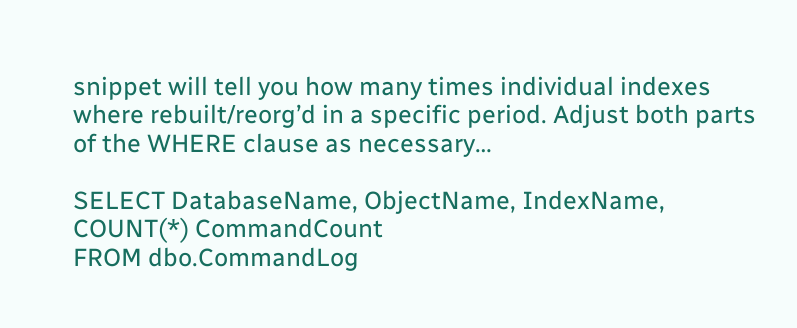snippet will tell you how many times individual indexes where rebuilt/reorg’d in a specific period. Adjust both parts of the WHERE clause as necessary…

SELECT DatabaseName, ObjectName, IndexName, COUNT(*) CommandCount
FROM dbo.CommandLog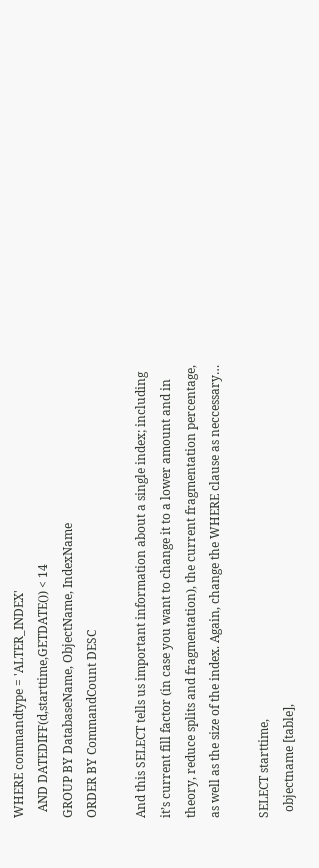WHERE commandtype = 'ALTER_INDEX'
  AND DATEDIFF(d,starttime,GETDATE()) < 14
GROUP BY DatabaseName, ObjectName, IndexName
ORDER BY CommandCount DESC

And this SELECT tells us important information about a single index; including it’s current fill factor (in case you want to change it to a lower amount and in theory, reduce splits and fragmentation), the current fragmentation percentage, as well as the size of the index. Again, change the WHERE clause as neccessary…

SELECT starttime,
  objectname [table],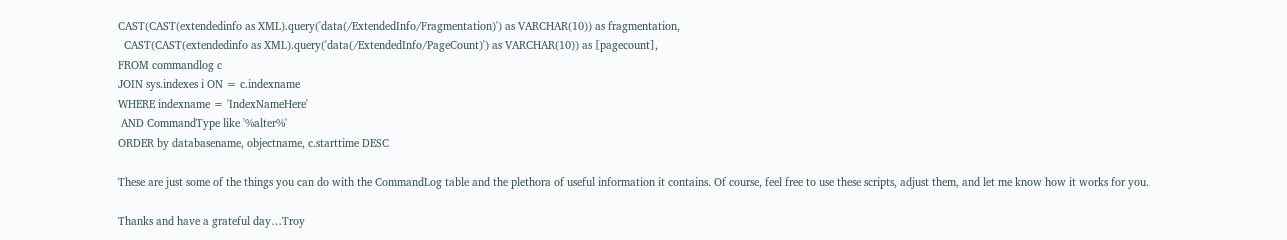CAST(CAST(extendedinfo as XML).query('data(/ExtendedInfo/Fragmentation)') as VARCHAR(10)) as fragmentation,
  CAST(CAST(extendedinfo as XML).query('data(/ExtendedInfo/PageCount)') as VARCHAR(10)) as [pagecount],
FROM commandlog c
JOIN sys.indexes i ON = c.indexname
WHERE indexname = 'IndexNameHere'
 AND CommandType like '%alter%'
ORDER by databasename, objectname, c.starttime DESC

These are just some of the things you can do with the CommandLog table and the plethora of useful information it contains. Of course, feel free to use these scripts, adjust them, and let me know how it works for you.

Thanks and have a grateful day…Troy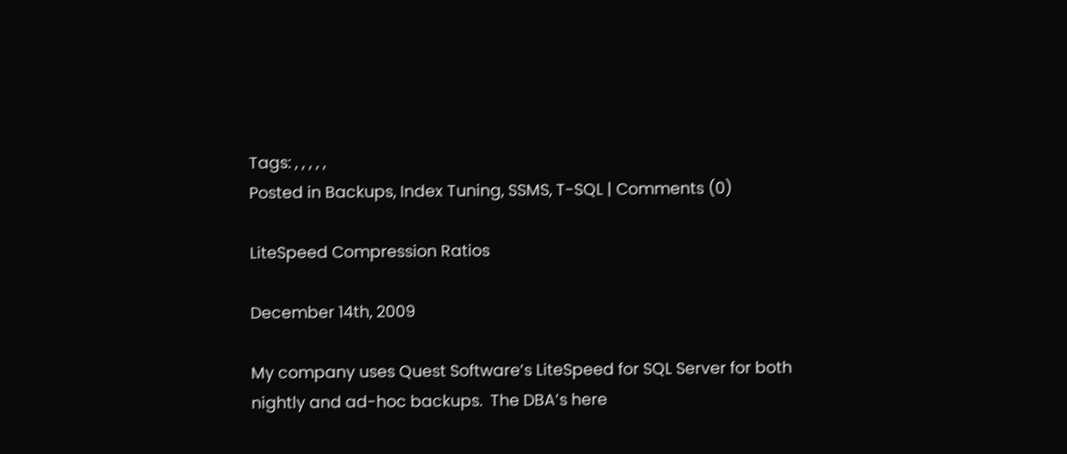Tags: , , , , ,
Posted in Backups, Index Tuning, SSMS, T-SQL | Comments (0)

LiteSpeed Compression Ratios

December 14th, 2009

My company uses Quest Software’s LiteSpeed for SQL Server for both nightly and ad-hoc backups.  The DBA’s here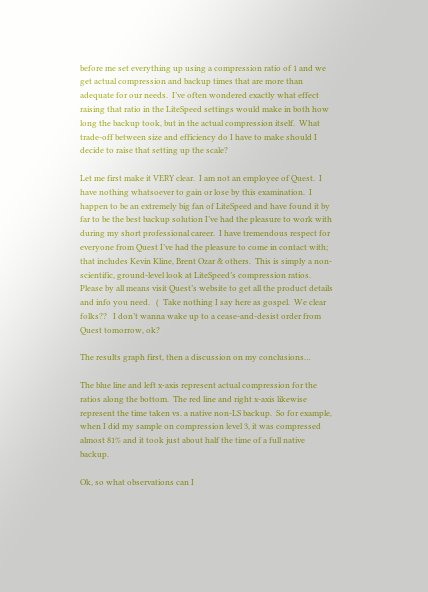before me set everything up using a compression ratio of 1 and we get actual compression and backup times that are more than adequate for our needs.  I’ve often wondered exactly what effect raising that ratio in the LiteSpeed settings would make in both how long the backup took, but in the actual compression itself.  What trade-off between size and efficiency do I have to make should I decide to raise that setting up the scale?

Let me first make it VERY clear.  I am not an employee of Quest.  I have nothing whatsoever to gain or lose by this examination.  I happen to be an extremely big fan of LiteSpeed and have found it by far to be the best backup solution I’ve had the pleasure to work with during my short professional career.  I have tremendous respect for everyone from Quest I’ve had the pleasure to come in contact with; that includes Kevin Kline, Brent Ozar & others.  This is simply a non-scientific, ground-level look at LiteSpeed’s compression ratios.  Please by all means visit Quest’s website to get all the product details and info you need.   (  Take nothing I say here as gospel.  We clear folks??   I don’t wanna wake up to a cease-and-desist order from Quest tomorrow, ok?

The results graph first, then a discussion on my conclusions…

The blue line and left x-axis represent actual compression for the ratios along the bottom.  The red line and right x-axis likewise represent the time taken vs. a native non-LS backup.  So for example, when I did my sample on compression level 3, it was compressed almost 81% and it took just about half the time of a full native backup.

Ok, so what observations can I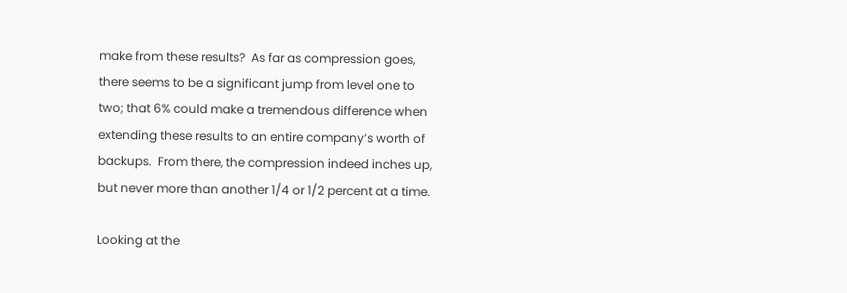make from these results?  As far as compression goes, there seems to be a significant jump from level one to two; that 6% could make a tremendous difference when extending these results to an entire company’s worth of backups.  From there, the compression indeed inches up, but never more than another 1/4 or 1/2 percent at a time.

Looking at the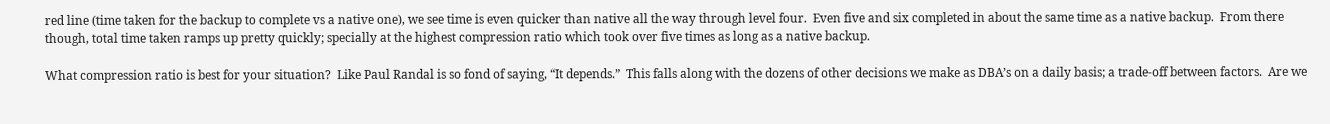red line (time taken for the backup to complete vs a native one), we see time is even quicker than native all the way through level four.  Even five and six completed in about the same time as a native backup.  From there though, total time taken ramps up pretty quickly; specially at the highest compression ratio which took over five times as long as a native backup.

What compression ratio is best for your situation?  Like Paul Randal is so fond of saying, “It depends.”  This falls along with the dozens of other decisions we make as DBA’s on a daily basis; a trade-off between factors.  Are we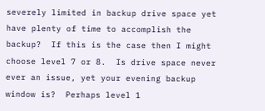severely limited in backup drive space yet have plenty of time to accomplish the backup?  If this is the case then I might choose level 7 or 8.  Is drive space never ever an issue, yet your evening backup window is?  Perhaps level 1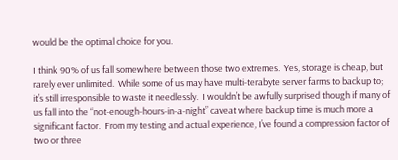would be the optimal choice for you.

I think 90% of us fall somewhere between those two extremes.  Yes, storage is cheap, but rarely ever unlimited.  While some of us may have multi-terabyte server farms to backup to; it’s still irresponsible to waste it needlessly.  I wouldn’t be awfully surprised though if many of us fall into the “not-enough-hours-in-a-night” caveat where backup time is much more a significant factor.  From my testing and actual experience, I’ve found a compression factor of two or three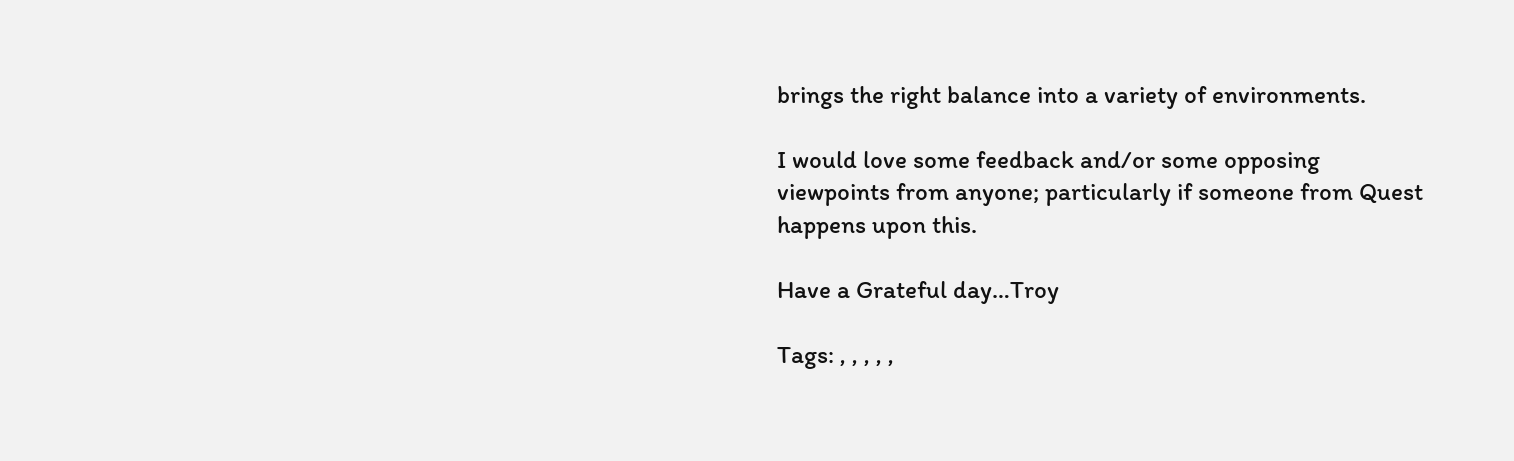brings the right balance into a variety of environments.

I would love some feedback and/or some opposing viewpoints from anyone; particularly if someone from Quest happens upon this.

Have a Grateful day…Troy

Tags: , , , , ,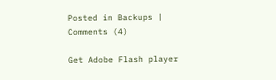Posted in Backups | Comments (4)

Get Adobe Flash player